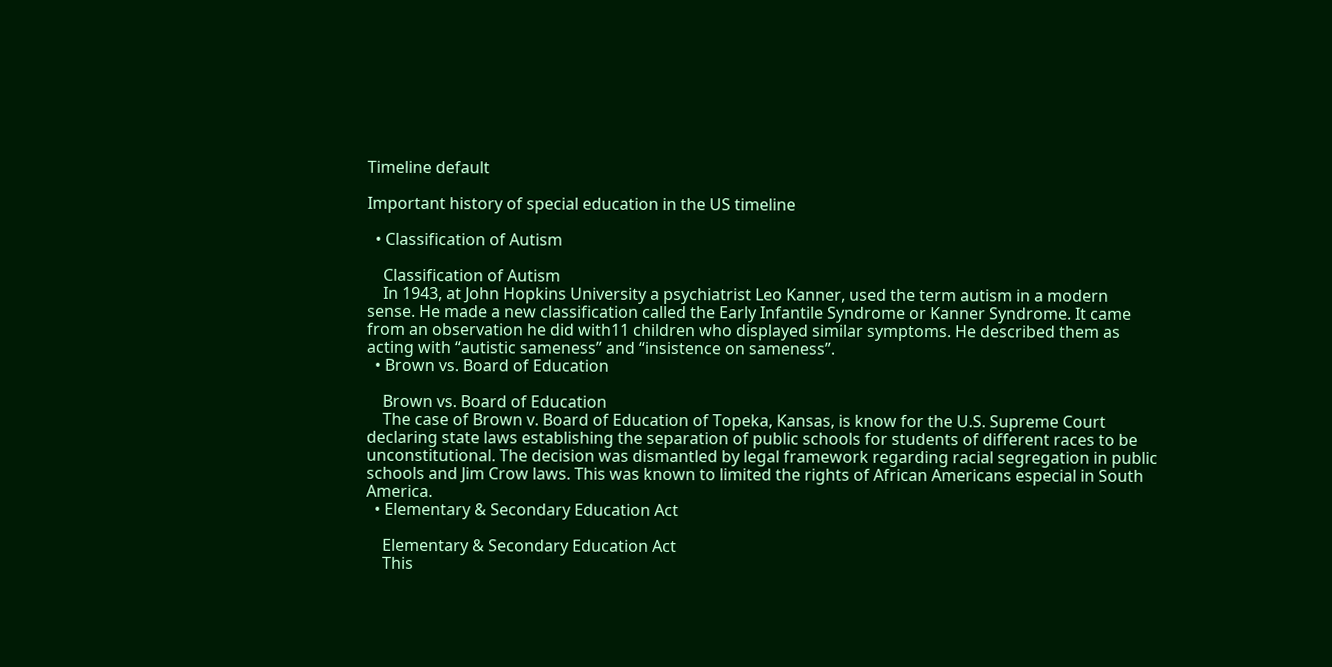Timeline default

Important history of special education in the US timeline

  • Classification of Autism

    Classification of Autism
    In 1943, at John Hopkins University a psychiatrist Leo Kanner, used the term autism in a modern sense. He made a new classification called the Early Infantile Syndrome or Kanner Syndrome. It came from an observation he did with11 children who displayed similar symptoms. He described them as acting with “autistic sameness” and “insistence on sameness”.
  • Brown vs. Board of Education

    Brown vs. Board of Education
    The case of Brown v. Board of Education of Topeka, Kansas, is know for the U.S. Supreme Court declaring state laws establishing the separation of public schools for students of different races to be unconstitutional. The decision was dismantled by legal framework regarding racial segregation in public schools and Jim Crow laws. This was known to limited the rights of African Americans especial in South America.
  • Elementary & Secondary Education Act

    Elementary & Secondary Education Act
    This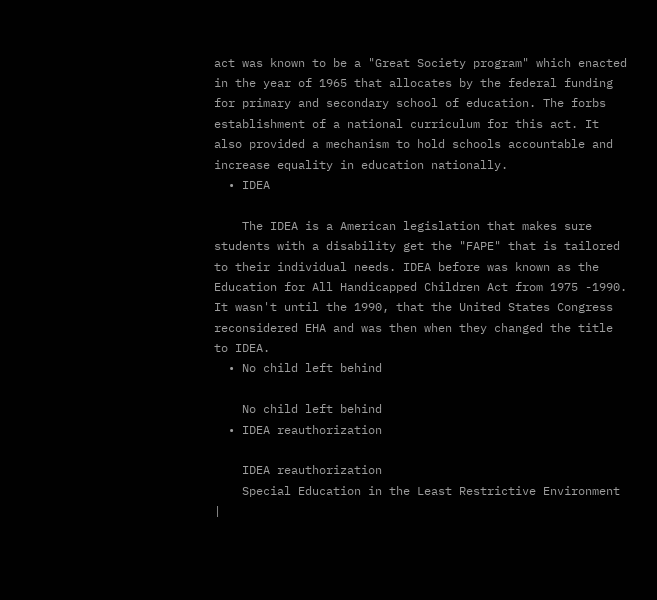act was known to be a "Great Society program" which enacted in the year of 1965 that allocates by the federal funding for primary and secondary school of education. The forbs establishment of a national curriculum for this act. It also provided a mechanism to hold schools accountable and increase equality in education nationally.
  • IDEA

    The IDEA is a American legislation that makes sure students with a disability get the "FAPE" that is tailored to their individual needs. IDEA before was known as the Education for All Handicapped Children Act from 1975 -1990. It wasn't until the 1990, that the United States Congress reconsidered EHA and was then when they changed the title to IDEA.
  • No child left behind

    No child left behind
  • IDEA reauthorization

    IDEA reauthorization
    Special Education in the Least Restrictive Environment |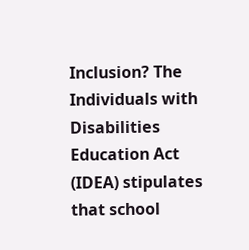Inclusion? The Individuals with Disabilities Education Act (IDEA) stipulates that school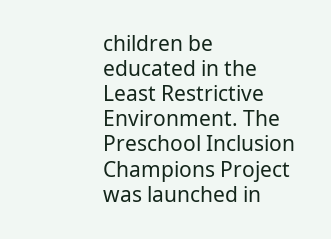children be educated in the Least Restrictive Environment. The Preschool Inclusion Champions Project was launched in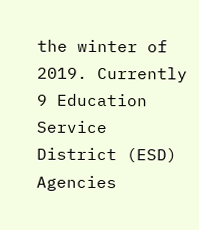the winter of 2019. Currently 9 Education Service District (ESD) Agencies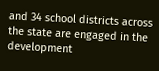and 34 school districts across the state are engaged in the development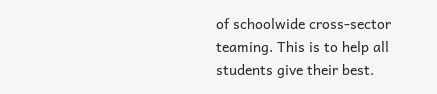of schoolwide cross-sector teaming. This is to help all students give their best.